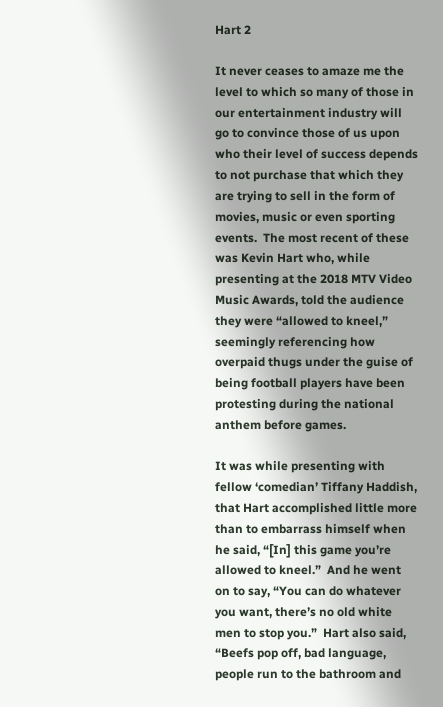Hart 2

It never ceases to amaze me the level to which so many of those in our entertainment industry will go to convince those of us upon who their level of success depends to not purchase that which they are trying to sell in the form of movies, music or even sporting events.  The most recent of these was Kevin Hart who, while presenting at the 2018 MTV Video Music Awards, told the audience they were “allowed to kneel,” seemingly referencing how overpaid thugs under the guise of being football players have been protesting during the national anthem before games.

It was while presenting with fellow ‘comedian’ Tiffany Haddish, that Hart accomplished little more than to embarrass himself when he said, “[In] this game you’re allowed to kneel.”  And he went on to say, “You can do whatever you want, there’s no old white men to stop you.”  Hart also said, “Beefs pop off, bad language, people run to the bathroom and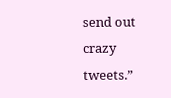send out crazy tweets.”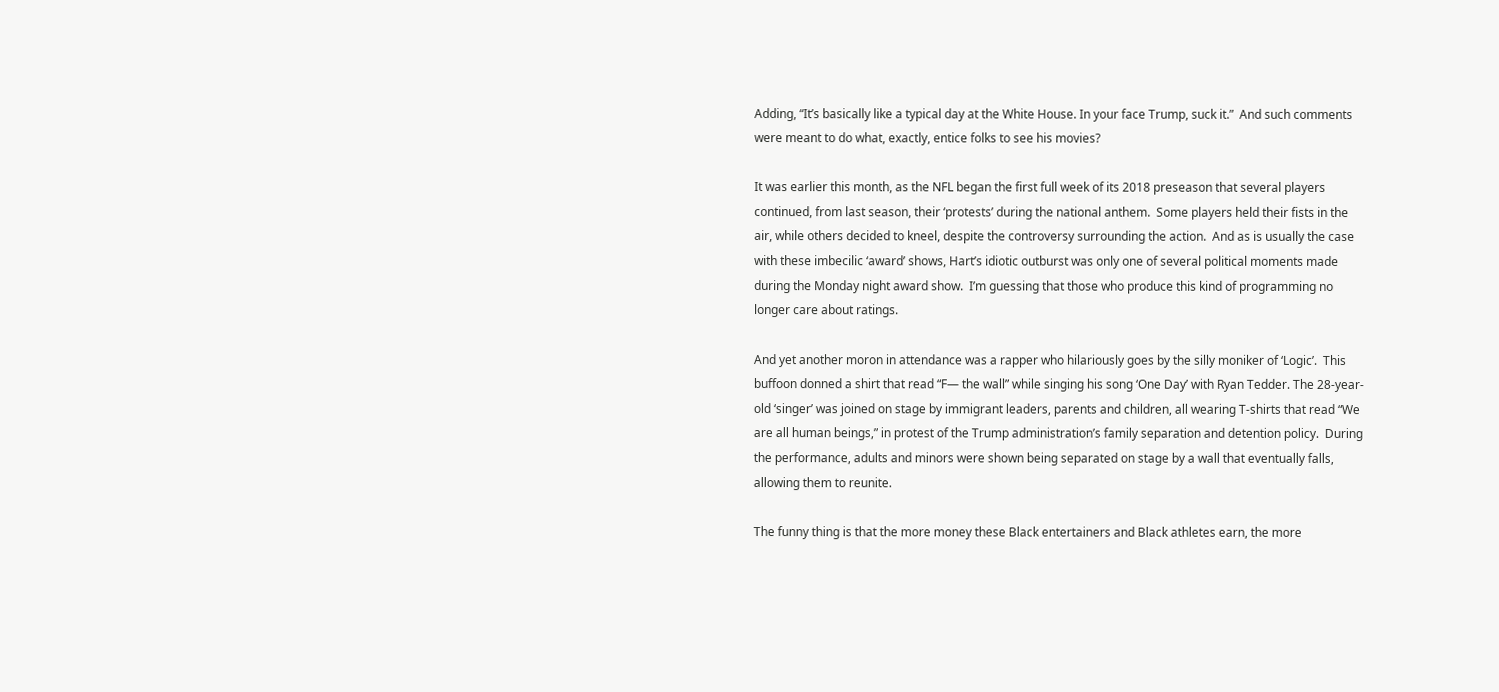Adding, “It’s basically like a typical day at the White House. In your face Trump, suck it.”  And such comments were meant to do what, exactly, entice folks to see his movies?

It was earlier this month, as the NFL began the first full week of its 2018 preseason that several players continued, from last season, their ‘protests’ during the national anthem.  Some players held their fists in the air, while others decided to kneel, despite the controversy surrounding the action.  And as is usually the case with these imbecilic ‘award’ shows, Hart’s idiotic outburst was only one of several political moments made during the Monday night award show.  I’m guessing that those who produce this kind of programming no longer care about ratings.

And yet another moron in attendance was a rapper who hilariously goes by the silly moniker of ‘Logic’.  This buffoon donned a shirt that read “F— the wall” while singing his song ‘One Day’ with Ryan Tedder. The 28-year-old ‘singer’ was joined on stage by immigrant leaders, parents and children, all wearing T-shirts that read “We are all human beings,” in protest of the Trump administration’s family separation and detention policy.  During the performance, adults and minors were shown being separated on stage by a wall that eventually falls, allowing them to reunite.

The funny thing is that the more money these Black entertainers and Black athletes earn, the more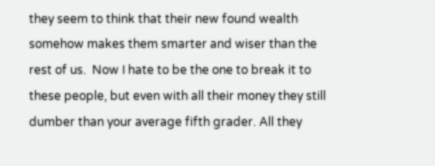they seem to think that their new found wealth somehow makes them smarter and wiser than the rest of us.  Now I hate to be the one to break it to these people, but even with all their money they still dumber than your average fifth grader. All they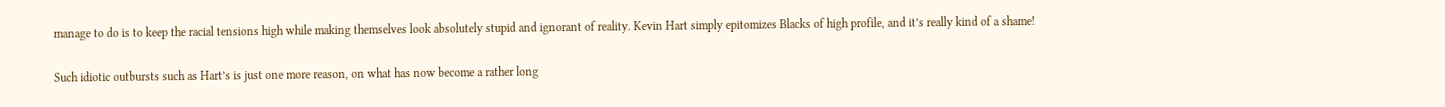manage to do is to keep the racial tensions high while making themselves look absolutely stupid and ignorant of reality. Kevin Hart simply epitomizes Blacks of high profile, and it’s really kind of a shame!

Such idiotic outbursts such as Hart’s is just one more reason, on what has now become a rather long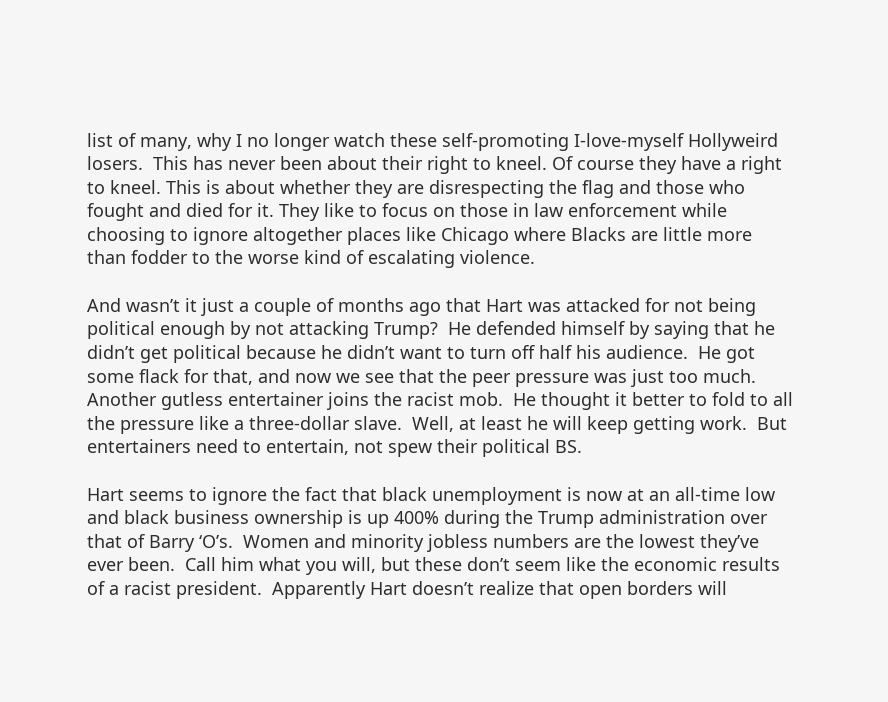list of many, why I no longer watch these self-promoting I-love-myself Hollyweird losers.  This has never been about their right to kneel. Of course they have a right to kneel. This is about whether they are disrespecting the flag and those who fought and died for it. They like to focus on those in law enforcement while choosing to ignore altogether places like Chicago where Blacks are little more than fodder to the worse kind of escalating violence.

And wasn’t it just a couple of months ago that Hart was attacked for not being political enough by not attacking Trump?  He defended himself by saying that he didn’t get political because he didn’t want to turn off half his audience.  He got some flack for that, and now we see that the peer pressure was just too much.  Another gutless entertainer joins the racist mob.  He thought it better to fold to all the pressure like a three-dollar slave.  Well, at least he will keep getting work.  But   entertainers need to entertain, not spew their political BS.

Hart seems to ignore the fact that black unemployment is now at an all-time low and black business ownership is up 400% during the Trump administration over that of Barry ‘O’s.  Women and minority jobless numbers are the lowest they’ve ever been.  Call him what you will, but these don’t seem like the economic results of a racist president.  Apparently Hart doesn’t realize that open borders will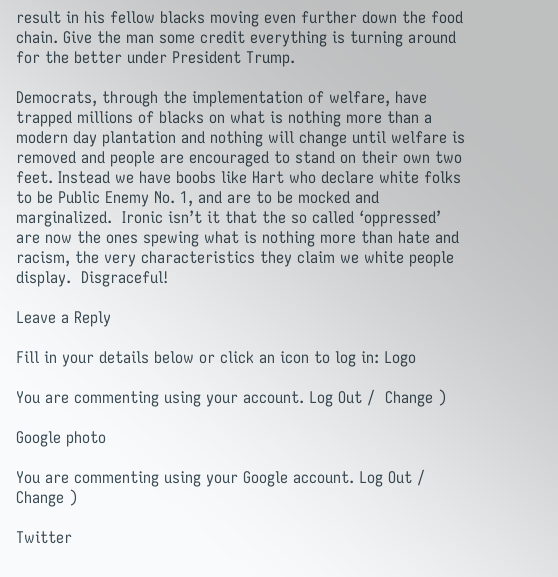result in his fellow blacks moving even further down the food chain. Give the man some credit everything is turning around for the better under President Trump.

Democrats, through the implementation of welfare, have trapped millions of blacks on what is nothing more than a modern day plantation and nothing will change until welfare is removed and people are encouraged to stand on their own two feet. Instead we have boobs like Hart who declare white folks to be Public Enemy No. 1, and are to be mocked and marginalized.  Ironic isn’t it that the so called ‘oppressed’ are now the ones spewing what is nothing more than hate and racism, the very characteristics they claim we white people display.  Disgraceful!

Leave a Reply

Fill in your details below or click an icon to log in: Logo

You are commenting using your account. Log Out /  Change )

Google photo

You are commenting using your Google account. Log Out /  Change )

Twitter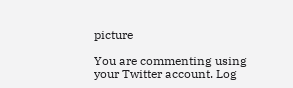picture

You are commenting using your Twitter account. Log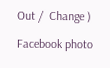Out /  Change )

Facebook photo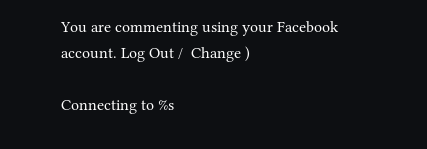You are commenting using your Facebook account. Log Out /  Change )

Connecting to %s